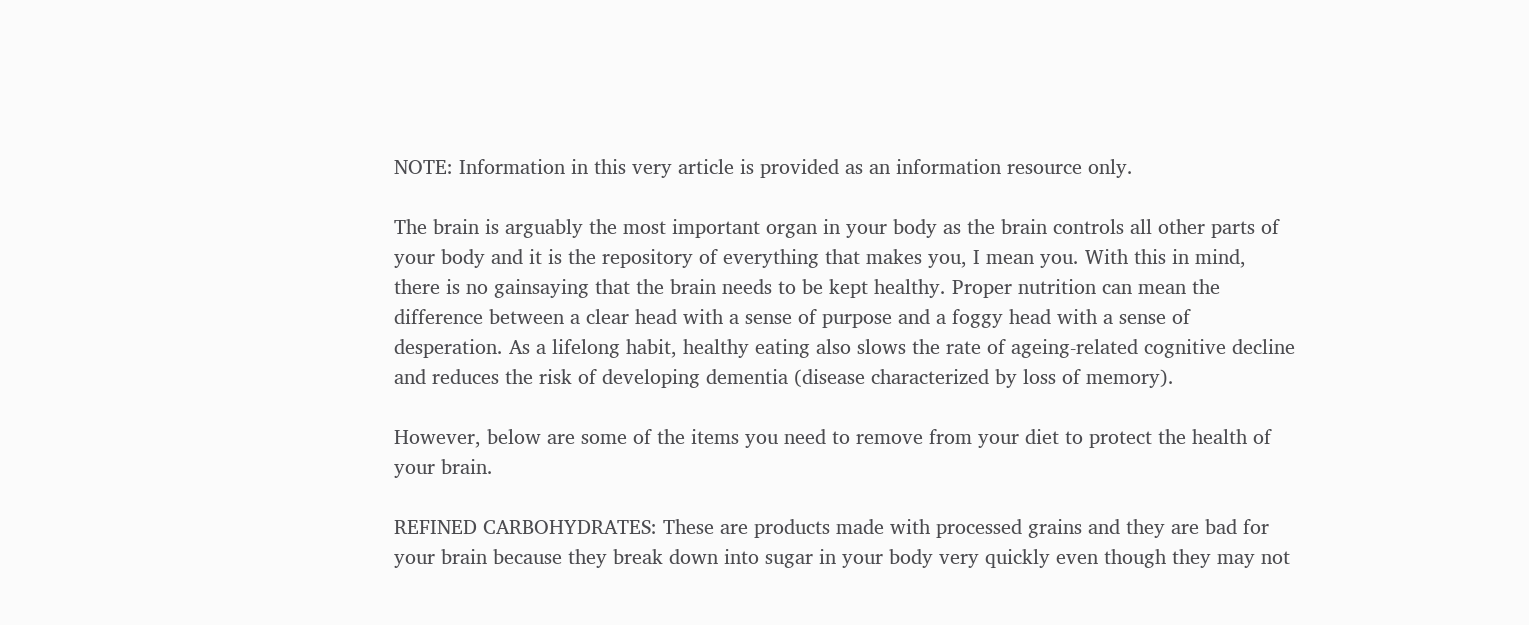NOTE: Information in this very article is provided as an information resource only.

The brain is arguably the most important organ in your body as the brain controls all other parts of your body and it is the repository of everything that makes you, I mean you. With this in mind, there is no gainsaying that the brain needs to be kept healthy. Proper nutrition can mean the difference between a clear head with a sense of purpose and a foggy head with a sense of desperation. As a lifelong habit, healthy eating also slows the rate of ageing-related cognitive decline and reduces the risk of developing dementia (disease characterized by loss of memory).

However, below are some of the items you need to remove from your diet to protect the health of your brain.

REFINED CARBOHYDRATES: These are products made with processed grains and they are bad for your brain because they break down into sugar in your body very quickly even though they may not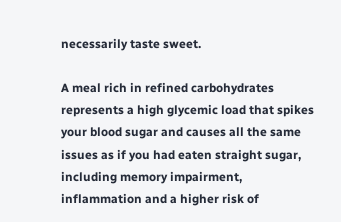necessarily taste sweet.

A meal rich in refined carbohydrates represents a high glycemic load that spikes your blood sugar and causes all the same issues as if you had eaten straight sugar, including memory impairment, inflammation and a higher risk of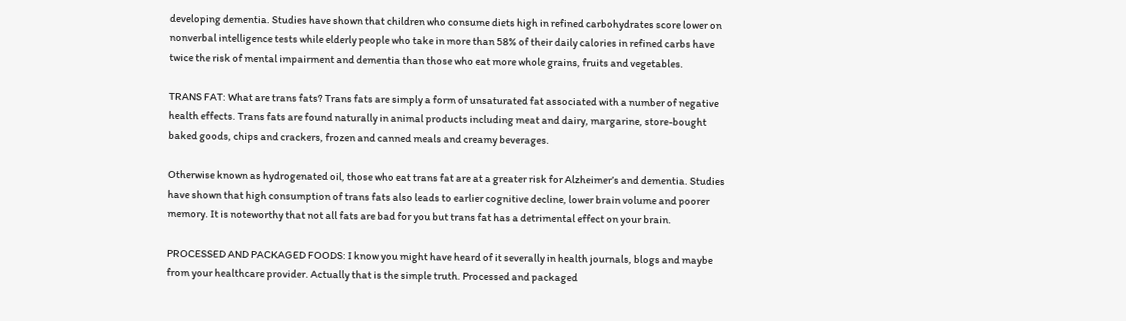developing dementia. Studies have shown that children who consume diets high in refined carbohydrates score lower on nonverbal intelligence tests while elderly people who take in more than 58% of their daily calories in refined carbs have twice the risk of mental impairment and dementia than those who eat more whole grains, fruits and vegetables.

TRANS FAT: What are trans fats? Trans fats are simply a form of unsaturated fat associated with a number of negative health effects. Trans fats are found naturally in animal products including meat and dairy, margarine, store-bought baked goods, chips and crackers, frozen and canned meals and creamy beverages.

Otherwise known as hydrogenated oil, those who eat trans fat are at a greater risk for Alzheimer’s and dementia. Studies have shown that high consumption of trans fats also leads to earlier cognitive decline, lower brain volume and poorer memory. It is noteworthy that not all fats are bad for you but trans fat has a detrimental effect on your brain.

PROCESSED AND PACKAGED FOODS: I know you might have heard of it severally in health journals, blogs and maybe from your healthcare provider. Actually that is the simple truth. Processed and packaged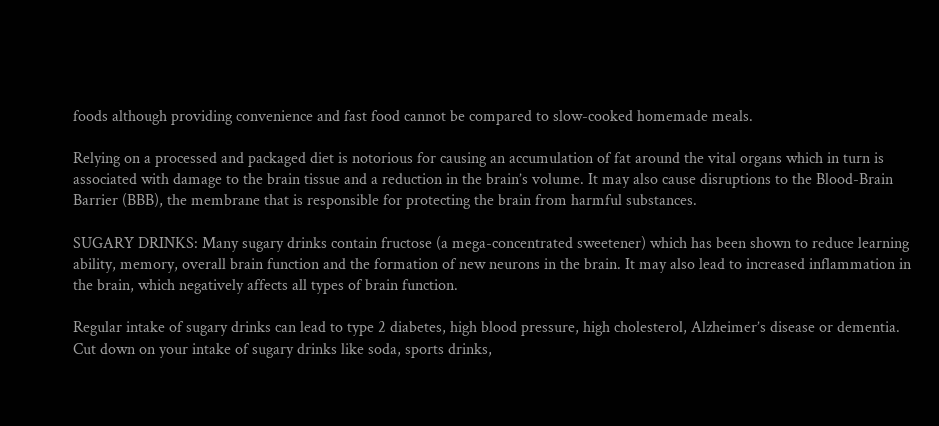foods although providing convenience and fast food cannot be compared to slow-cooked homemade meals.

Relying on a processed and packaged diet is notorious for causing an accumulation of fat around the vital organs which in turn is associated with damage to the brain tissue and a reduction in the brain’s volume. It may also cause disruptions to the Blood-Brain Barrier (BBB), the membrane that is responsible for protecting the brain from harmful substances.

SUGARY DRINKS: Many sugary drinks contain fructose (a mega-concentrated sweetener) which has been shown to reduce learning ability, memory, overall brain function and the formation of new neurons in the brain. It may also lead to increased inflammation in the brain, which negatively affects all types of brain function.

Regular intake of sugary drinks can lead to type 2 diabetes, high blood pressure, high cholesterol, Alzheimer’s disease or dementia. Cut down on your intake of sugary drinks like soda, sports drinks,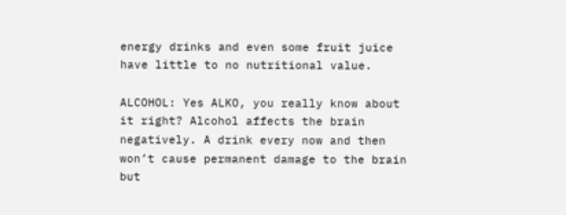energy drinks and even some fruit juice have little to no nutritional value.

ALCOHOL: Yes ALKO, you really know about it right? Alcohol affects the brain negatively. A drink every now and then won’t cause permanent damage to the brain but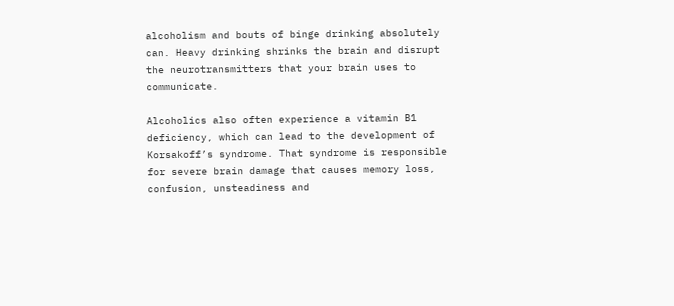alcoholism and bouts of binge drinking absolutely can. Heavy drinking shrinks the brain and disrupt the neurotransmitters that your brain uses to communicate.

Alcoholics also often experience a vitamin B1 deficiency, which can lead to the development of Korsakoff’s syndrome. That syndrome is responsible for severe brain damage that causes memory loss, confusion, unsteadiness and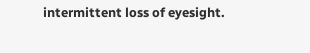intermittent loss of eyesight.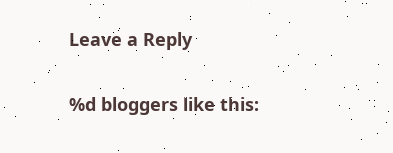Leave a Reply

%d bloggers like this: